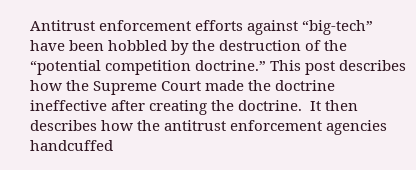Antitrust enforcement efforts against “big-tech” have been hobbled by the destruction of the “potential competition doctrine.” This post describes how the Supreme Court made the doctrine ineffective after creating the doctrine.  It then describes how the antitrust enforcement agencies handcuffed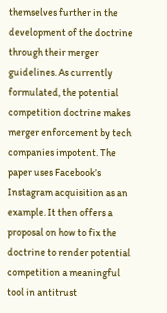themselves further in the development of the doctrine through their merger guidelines. As currently formulated, the potential competition doctrine makes merger enforcement by tech companies impotent. The paper uses Facebook’s Instagram acquisition as an example. It then offers a proposal on how to fix the doctrine to render potential competition a meaningful tool in antitrust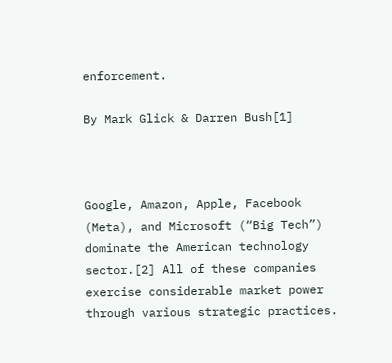enforcement.

By Mark Glick & Darren Bush[1]



Google, Amazon, Apple, Facebook (Meta), and Microsoft (“Big Tech”) dominate the American technology sector.[2] All of these companies exercise considerable market power through various strategic practices.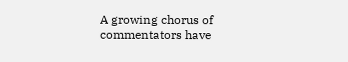A growing chorus of commentators have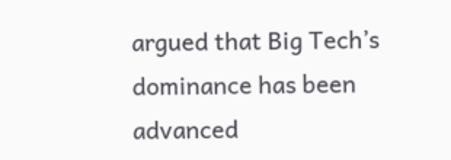argued that Big Tech’s dominance has been advanced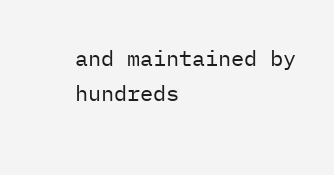and maintained by hundreds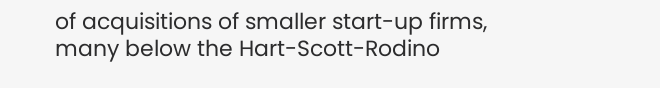of acquisitions of smaller start-up firms, many below the Hart-Scott-Rodino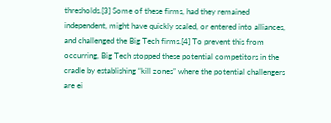thresholds.[3] Some of these firms, had they remained independent, might have quickly scaled, or entered into alliances, and challenged the Big Tech firms.[4] To prevent this from occurring, Big Tech stopped these potential competitors in the cradle by establishing “kill zones” where the potential challengers are ei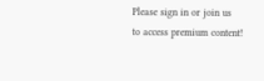Please sign in or join us
to access premium content!